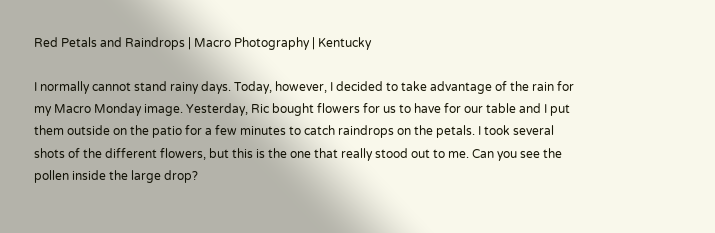Red Petals and Raindrops | Macro Photography | Kentucky

I normally cannot stand rainy days. Today, however, I decided to take advantage of the rain for my Macro Monday image. Yesterday, Ric bought flowers for us to have for our table and I put them outside on the patio for a few minutes to catch raindrops on the petals. I took several shots of the different flowers, but this is the one that really stood out to me. Can you see the pollen inside the large drop?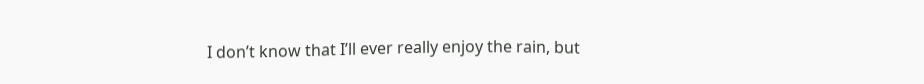I don’t know that I’ll ever really enjoy the rain, but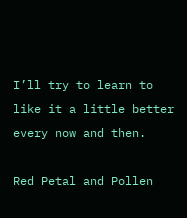I’ll try to learn to like it a little better every now and then.

Red Petal and Pollen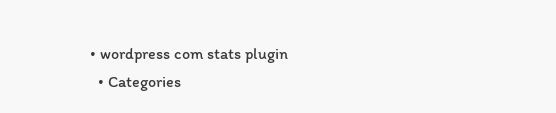• wordpress com stats plugin
  • Categories